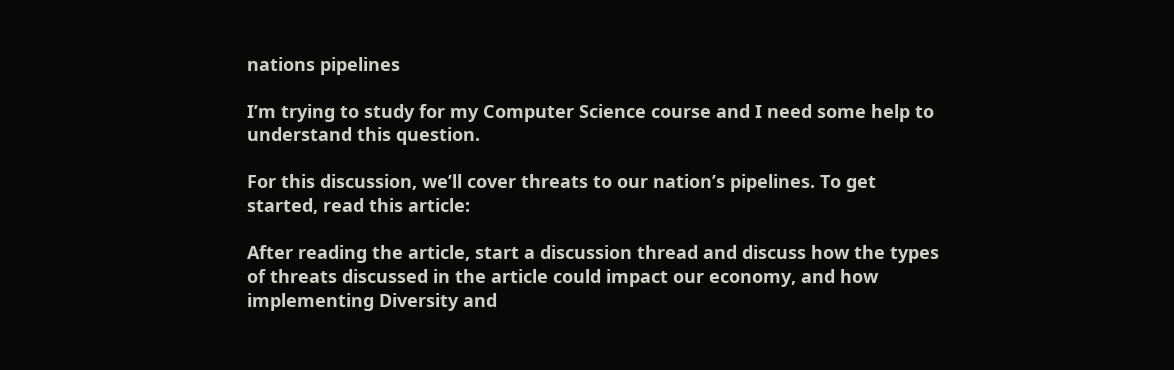nations pipelines

I’m trying to study for my Computer Science course and I need some help to understand this question.

For this discussion, we’ll cover threats to our nation’s pipelines. To get started, read this article:

After reading the article, start a discussion thread and discuss how the types of threats discussed in the article could impact our economy, and how implementing Diversity and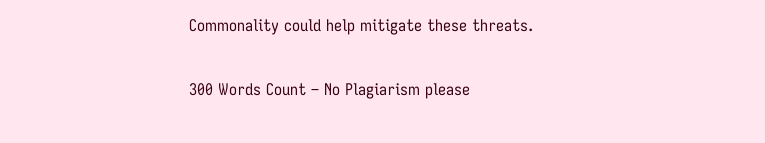Commonality could help mitigate these threats.

300 Words Count – No Plagiarism please